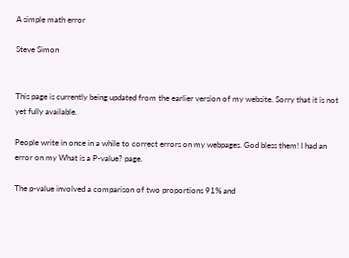A simple math error

Steve Simon


This page is currently being updated from the earlier version of my website. Sorry that it is not yet fully available.

People write in once in a while to correct errors on my webpages. God bless them! I had an error on my What is a P-value? page.

The p-value involved a comparison of two proportions 91% and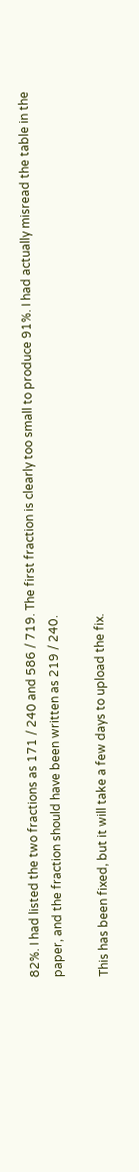82%. I had listed the two fractions as 171 / 240 and 586 / 719. The first fraction is clearly too small to produce 91%. I had actually misread the table in the paper, and the fraction should have been written as 219 / 240.

This has been fixed, but it will take a few days to upload the fix.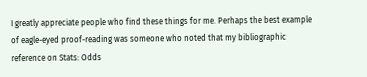I greatly appreciate people who find these things for me. Perhaps the best example of eagle-eyed proof-reading was someone who noted that my bibliographic reference on Stats: Odds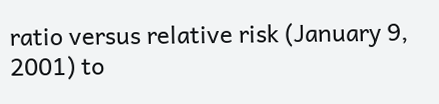ratio versus relative risk (January 9, 2001) to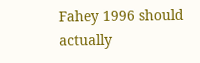Fahey 1996 should actually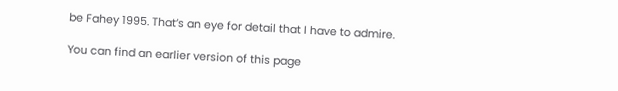be Fahey 1995. That’s an eye for detail that I have to admire.

You can find an earlier version of this page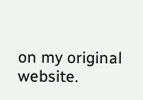on my original website.